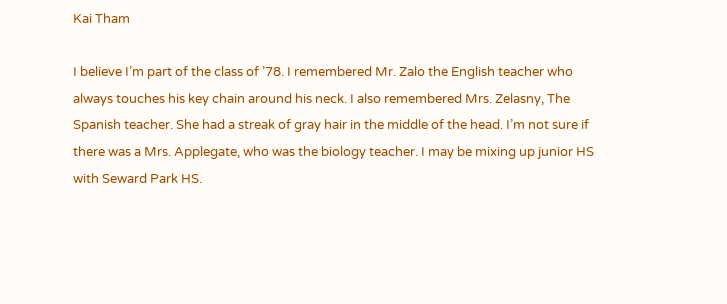Kai Tham

I believe I’m part of the class of ’78. I remembered Mr. Zalo the English teacher who always touches his key chain around his neck. I also remembered Mrs. Zelasny, The Spanish teacher. She had a streak of gray hair in the middle of the head. I’m not sure if there was a Mrs. Applegate, who was the biology teacher. I may be mixing up junior HS with Seward Park HS.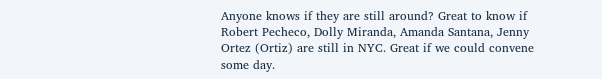Anyone knows if they are still around? Great to know if Robert Pecheco, Dolly Miranda, Amanda Santana, Jenny Ortez (Ortiz) are still in NYC. Great if we could convene some day.